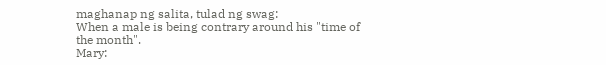maghanap ng salita, tulad ng swag:
When a male is being contrary around his "time of the month".
Mary: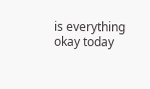is everything okay today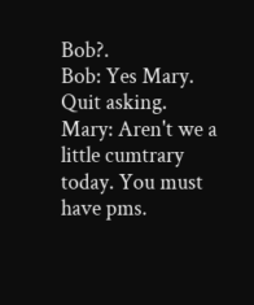Bob?.
Bob: Yes Mary. Quit asking.
Mary: Aren't we a little cumtrary today. You must have pms.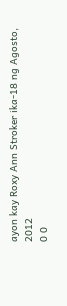ayon kay Roxy Ann Stroker ika-18 ng Agosto, 2012
0 0